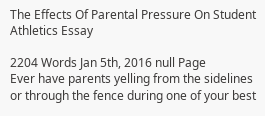The Effects Of Parental Pressure On Student Athletics Essay

2204 Words Jan 5th, 2016 null Page
Ever have parents yelling from the sidelines or through the fence during one of your best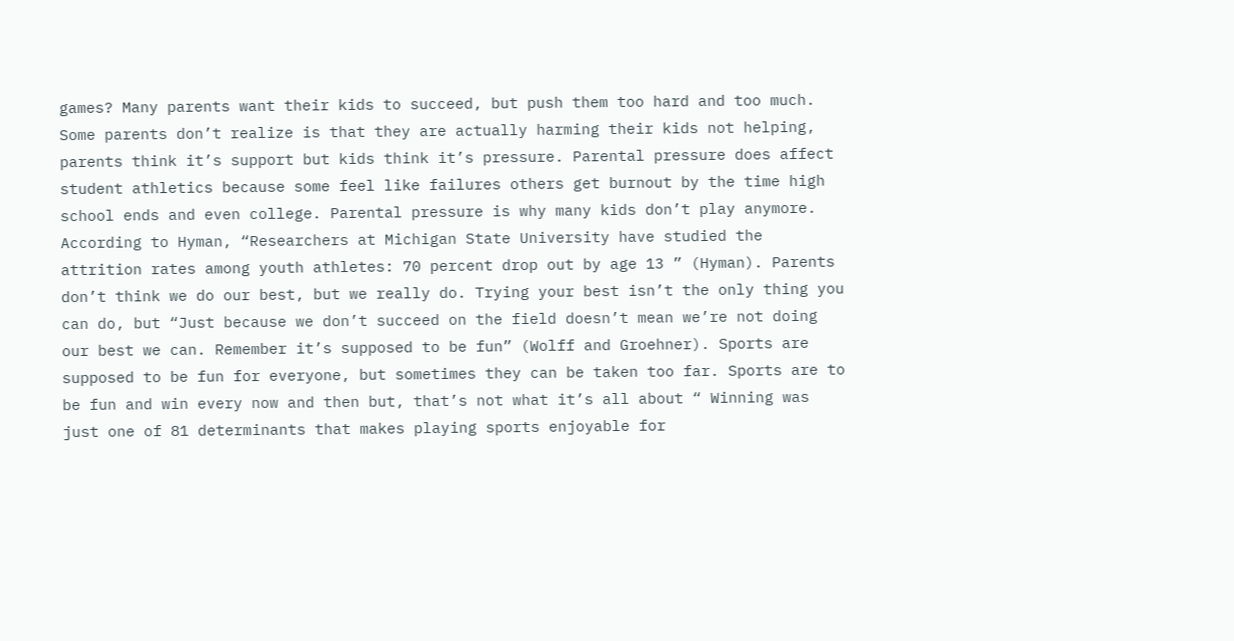games? Many parents want their kids to succeed, but push them too hard and too much. Some parents don’t realize is that they are actually harming their kids not helping, parents think it’s support but kids think it’s pressure. Parental pressure does affect student athletics because some feel like failures others get burnout by the time high school ends and even college. Parental pressure is why many kids don’t play anymore. According to Hyman, “Researchers at Michigan State University have studied the attrition rates among youth athletes: 70 percent drop out by age 13 ” (Hyman). Parents don’t think we do our best, but we really do. Trying your best isn’t the only thing you can do, but “Just because we don’t succeed on the field doesn’t mean we’re not doing our best we can. Remember it’s supposed to be fun” (Wolff and Groehner). Sports are supposed to be fun for everyone, but sometimes they can be taken too far. Sports are to be fun and win every now and then but, that’s not what it’s all about “ Winning was just one of 81 determinants that makes playing sports enjoyable for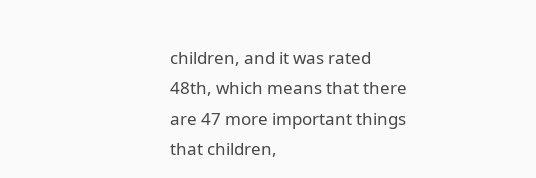children, and it was rated 48th, which means that there are 47 more important things that children,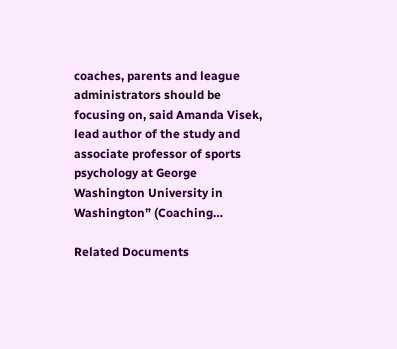coaches, parents and league administrators should be focusing on, said Amanda Visek, lead author of the study and associate professor of sports psychology at George Washington University in Washington” (Coaching…

Related Documents